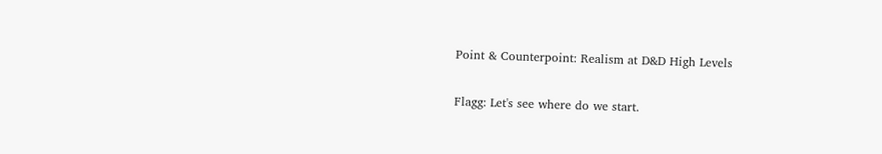Point & Counterpoint: Realism at D&D High Levels

Flagg: Let's see where do we start.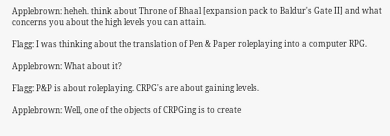Applebrown: heheh. think about Throne of Bhaal [expansion pack to Baldur's Gate II] and what concerns you about the high levels you can attain.

Flagg: I was thinking about the translation of Pen & Paper roleplaying into a computer RPG.

Applebrown: What about it?

Flagg: P&P is about roleplaying. CRPG's are about gaining levels.

Applebrown: Well, one of the objects of CRPGing is to create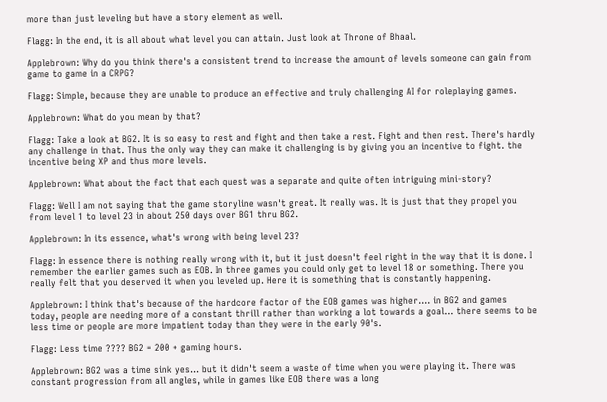more than just leveling but have a story element as well.

Flagg: In the end, it is all about what level you can attain. Just look at Throne of Bhaal.

Applebrown: Why do you think there's a consistent trend to increase the amount of levels someone can gain from game to game in a CRPG?

Flagg: Simple, because they are unable to produce an effective and truly challenging AI for roleplaying games.

Applebrown: What do you mean by that?

Flagg: Take a look at BG2. It is so easy to rest and fight and then take a rest. Fight and then rest. There's hardly any challenge in that. Thus the only way they can make it challenging is by giving you an incentive to fight. the incentive being XP and thus more levels.

Applebrown: What about the fact that each quest was a separate and quite often intriguing mini-story?

Flagg: Well I am not saying that the game storyline wasn't great. It really was. It is just that they propel you from level 1 to level 23 in about 250 days over BG1 thru BG2.

Applebrown: In its essence, what's wrong with being level 23?

Flagg: In essence there is nothing really wrong with it, but it just doesn't feel right in the way that it is done. I remember the earlier games such as EOB. In three games you could only get to level 18 or something. There you really felt that you deserved it when you leveled up. Here it is something that is constantly happening.

Applebrown: I think that's because of the hardcore factor of the EOB games was higher.... in BG2 and games today, people are needing more of a constant thrill rather than working a lot towards a goal... there seems to be less time or people are more impatient today than they were in the early 90's.

Flagg: Less time ???? BG2 = 200 + gaming hours.

Applebrown: BG2 was a time sink yes... but it didn't seem a waste of time when you were playing it. There was constant progression from all angles, while in games like EOB there was a long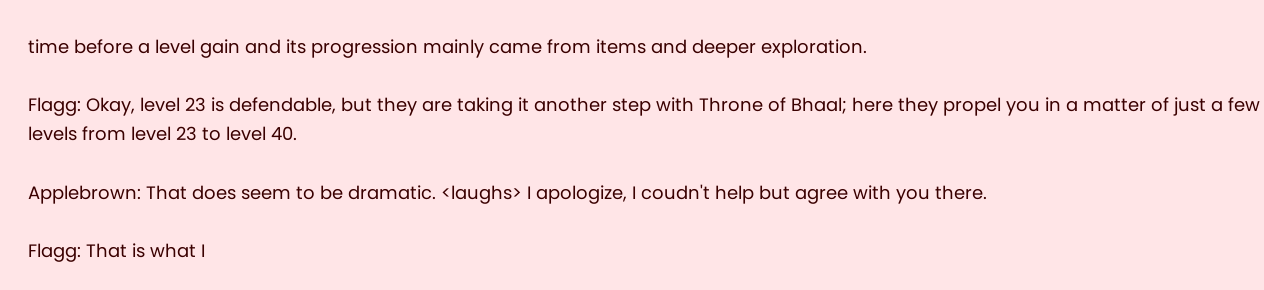time before a level gain and its progression mainly came from items and deeper exploration.

Flagg: Okay, level 23 is defendable, but they are taking it another step with Throne of Bhaal; here they propel you in a matter of just a few levels from level 23 to level 40.

Applebrown: That does seem to be dramatic. <laughs> I apologize, I coudn't help but agree with you there.

Flagg: That is what I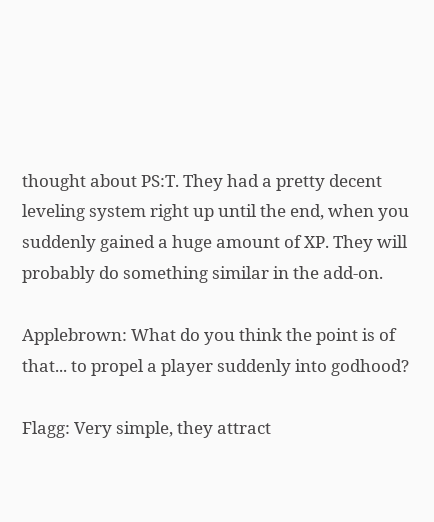thought about PS:T. They had a pretty decent leveling system right up until the end, when you suddenly gained a huge amount of XP. They will probably do something similar in the add-on.

Applebrown: What do you think the point is of that... to propel a player suddenly into godhood?

Flagg: Very simple, they attract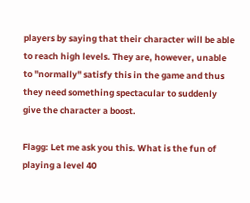players by saying that their character will be able to reach high levels. They are, however, unable to "normally" satisfy this in the game and thus they need something spectacular to suddenly give the character a boost.

Flagg: Let me ask you this. What is the fun of playing a level 40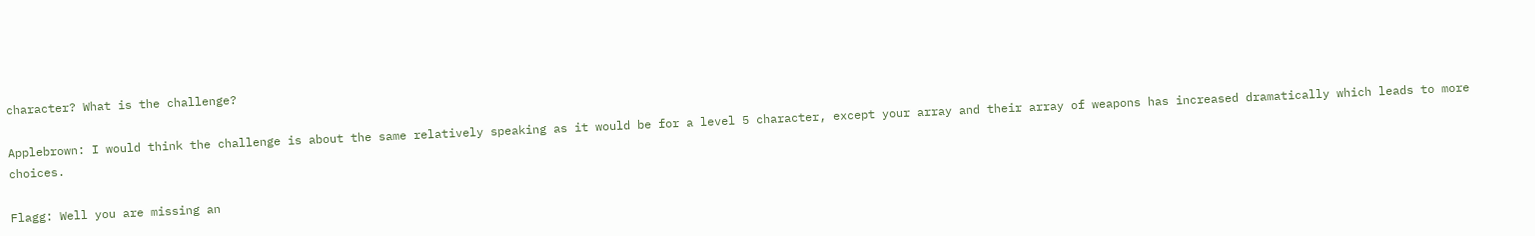character? What is the challenge?

Applebrown: I would think the challenge is about the same relatively speaking as it would be for a level 5 character, except your array and their array of weapons has increased dramatically which leads to more choices.

Flagg: Well you are missing an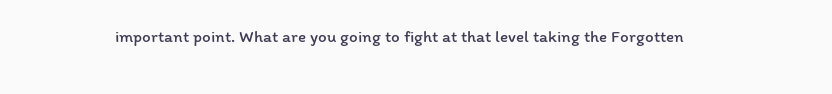important point. What are you going to fight at that level taking the Forgotten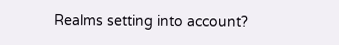Realms setting into account?